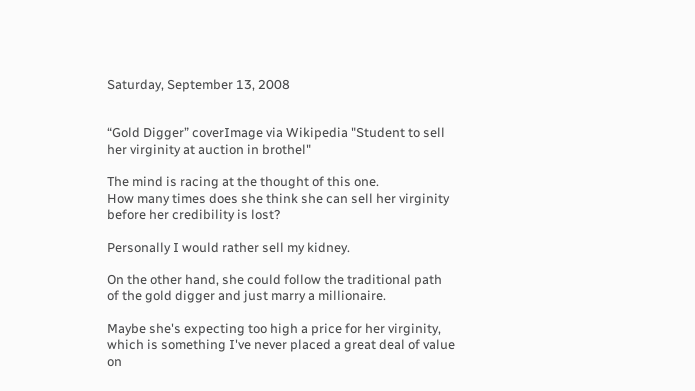Saturday, September 13, 2008


“Gold Digger” coverImage via Wikipedia "Student to sell her virginity at auction in brothel"

The mind is racing at the thought of this one.
How many times does she think she can sell her virginity before her credibility is lost?

Personally I would rather sell my kidney.

On the other hand, she could follow the traditional path of the gold digger and just marry a millionaire.

Maybe she's expecting too high a price for her virginity, which is something I've never placed a great deal of value on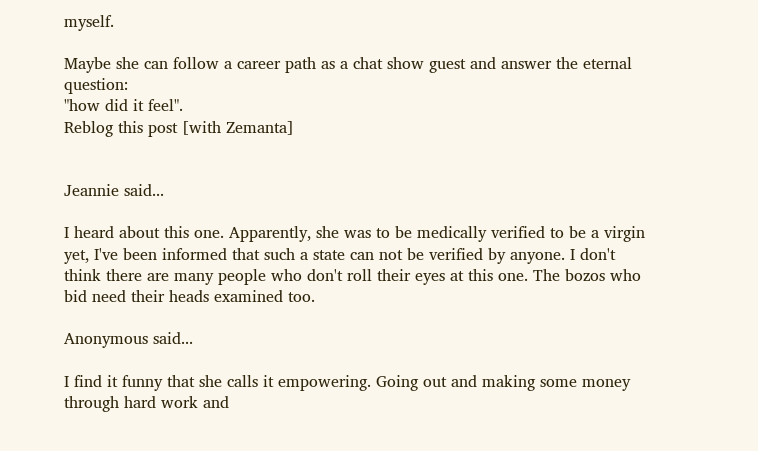myself.

Maybe she can follow a career path as a chat show guest and answer the eternal question:
"how did it feel".
Reblog this post [with Zemanta]


Jeannie said...

I heard about this one. Apparently, she was to be medically verified to be a virgin yet, I've been informed that such a state can not be verified by anyone. I don't think there are many people who don't roll their eyes at this one. The bozos who bid need their heads examined too.

Anonymous said...

I find it funny that she calls it empowering. Going out and making some money through hard work and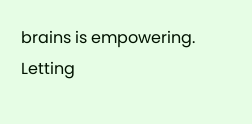brains is empowering. Letting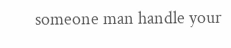someone man handle your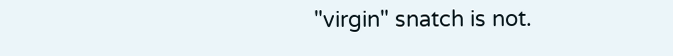"virgin" snatch is not.